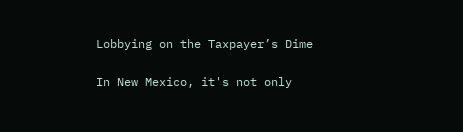Lobbying on the Taxpayer’s Dime

In New Mexico, it's not only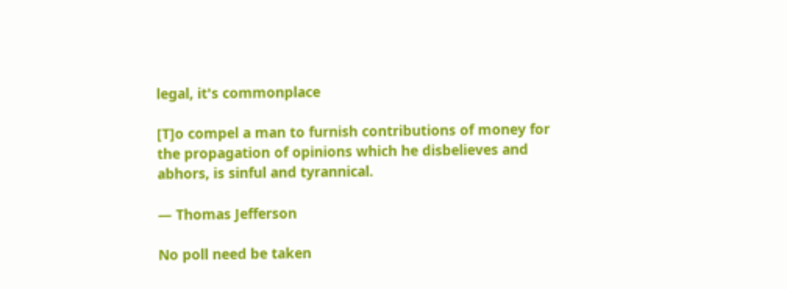legal, it's commonplace

[T]o compel a man to furnish contributions of money for the propagation of opinions which he disbelieves and abhors, is sinful and tyrannical.

— Thomas Jefferson

No poll need be taken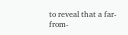to reveal that a far-from-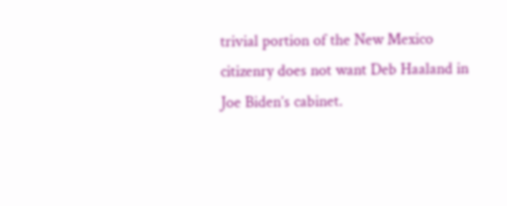trivial portion of the New Mexico citizenry does not want Deb Haaland in Joe Biden’s cabinet.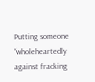Putting someone “wholeheartedly against fracking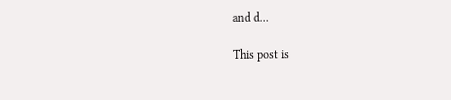and d…

This post is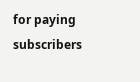for paying subscribers